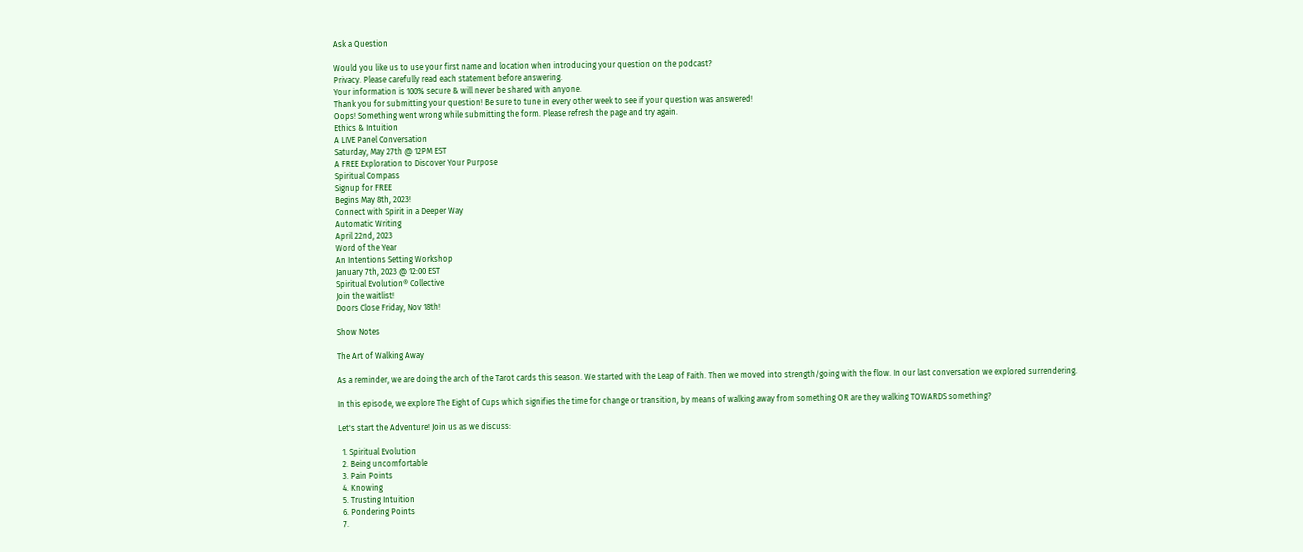Ask a Question

Would you like us to use your first name and location when introducing your question on the podcast?
Privacy. Please carefully read each statement before answering.
Your information is 100% secure & will never be shared with anyone.
Thank you for submitting your question! Be sure to tune in every other week to see if your question was answered!
Oops! Something went wrong while submitting the form. Please refresh the page and try again.
Ethics & Intuition
A LIVE Panel Conversation
Saturday, May 27th @ 12PM EST
A FREE Exploration to Discover Your Purpose
Spiritual Compass
Signup for FREE
Begins May 8th, 2023!
Connect with Spirit in a Deeper Way
Automatic Writing
April 22nd, 2023
Word of the Year
An Intentions Setting Workshop
January 7th, 2023 @ 12:00 EST
Spiritual Evolution® Collective
Join the waitlist!
Doors Close Friday, Nov 18th!

Show Notes

The Art of Walking Away

As a reminder, we are doing the arch of the Tarot cards this season. We started with the Leap of Faith. Then we moved into strength/going with the flow. In our last conversation we explored surrendering.

In this episode, we explore The Eight of Cups which signifies the time for change or transition, by means of walking away from something OR are they walking TOWARDS something?

Let's start the Adventure! Join us as we discuss:

  1. Spiritual Evolution
  2. Being uncomfortable
  3. Pain Points
  4. Knowing
  5. Trusting Intuition
  6. Pondering Points
  7.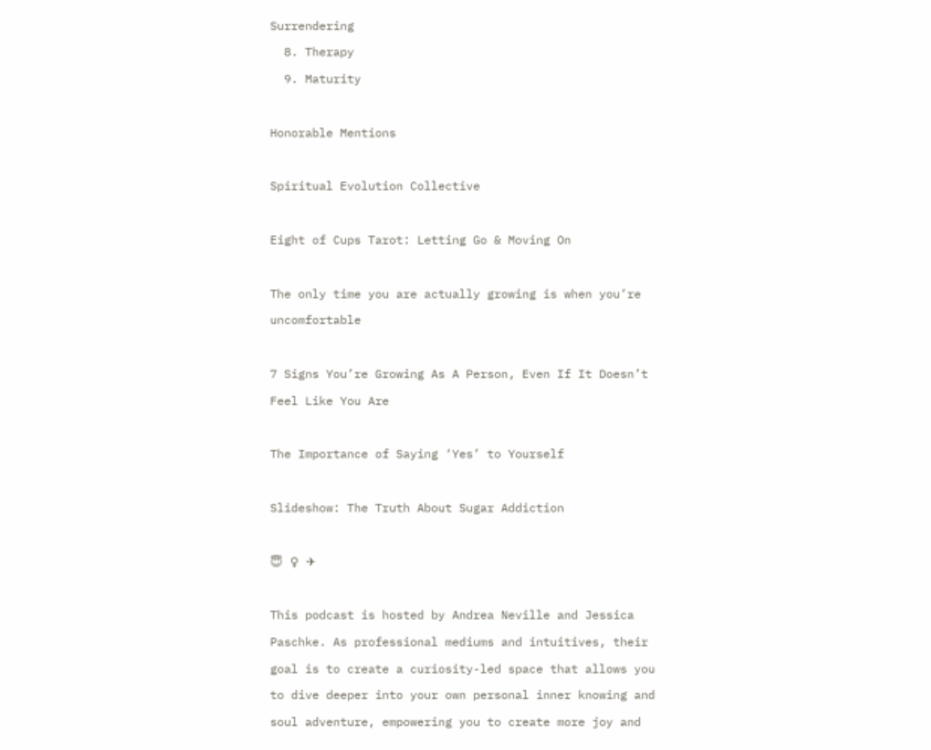Surrendering
  8. Therapy
  9. Maturity

Honorable Mentions

Spiritual Evolution Collective

Eight of Cups Tarot: Letting Go & Moving On

The only time you are actually growing is when you’re uncomfortable

7 Signs You’re Growing As A Person, Even If It Doesn’t Feel Like You Are

The Importance of Saying ‘Yes’ to Yourself

Slideshow: The Truth About Sugar Addiction

😇 ♀ ✈

This podcast is hosted by Andrea Neville and Jessica Paschke. As professional mediums and intuitives, their goal is to create a curiosity-led space that allows you to dive deeper into your own personal inner knowing and soul adventure, empowering you to create more joy and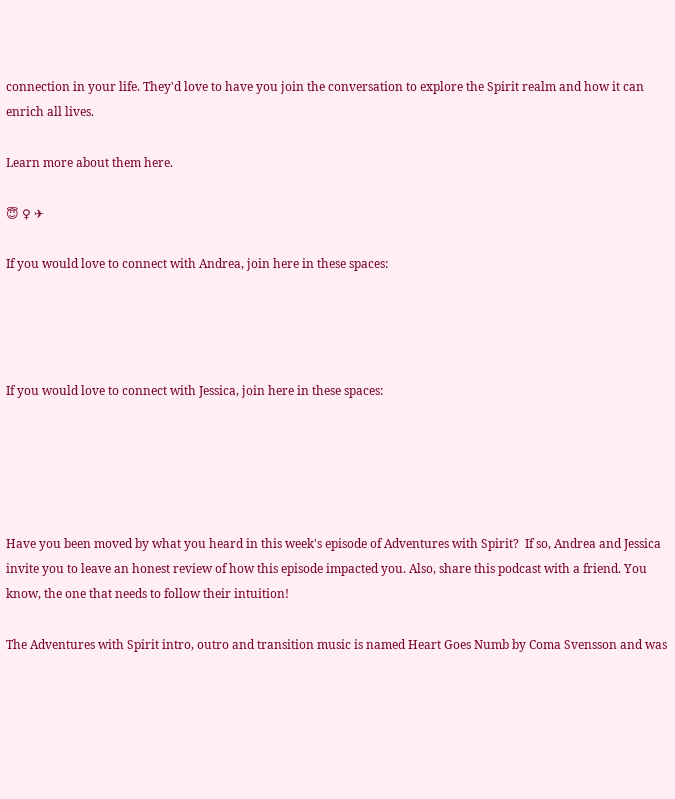connection in your life. They'd love to have you join the conversation to explore the Spirit realm and how it can enrich all lives.

Learn more about them here.

😇 ♀ ✈

If you would love to connect with Andrea, join here in these spaces:




If you would love to connect with Jessica, join here in these spaces:





Have you been moved by what you heard in this week's episode of Adventures with Spirit?  If so, Andrea and Jessica invite you to leave an honest review of how this episode impacted you. Also, share this podcast with a friend. You know, the one that needs to follow their intuition!

The Adventures with Spirit intro, outro and transition music is named Heart Goes Numb by Coma Svensson and was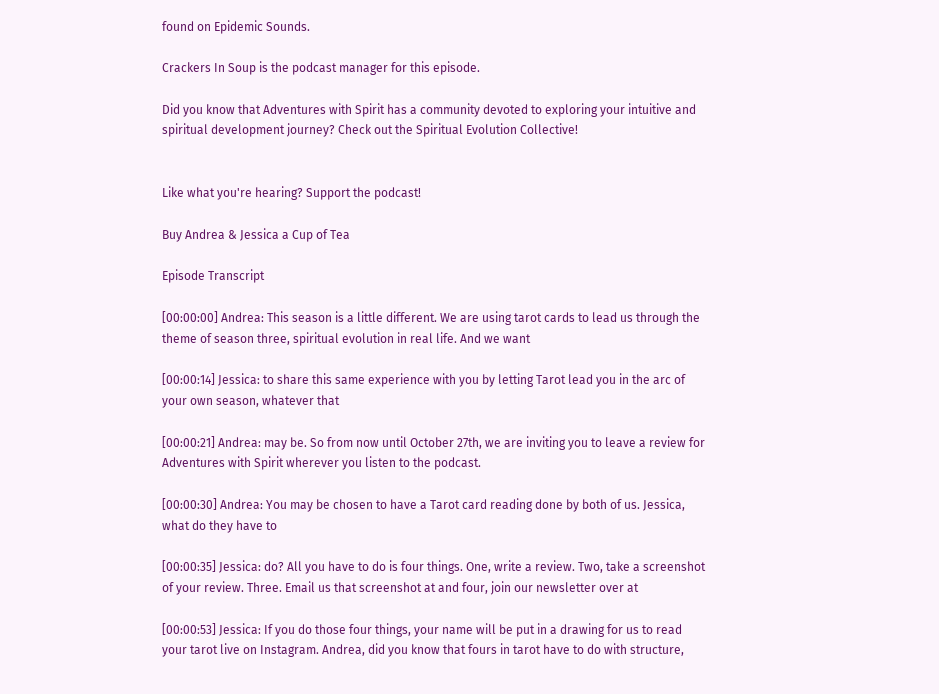found on Epidemic Sounds.

Crackers In Soup is the podcast manager for this episode.

Did you know that Adventures with Spirit has a community devoted to exploring your intuitive and spiritual development journey? Check out the Spiritual Evolution Collective!


Like what you're hearing? Support the podcast!

Buy Andrea & Jessica a Cup of Tea

Episode Transcript

[00:00:00] Andrea: This season is a little different. We are using tarot cards to lead us through the theme of season three, spiritual evolution in real life. And we want

[00:00:14] Jessica: to share this same experience with you by letting Tarot lead you in the arc of your own season, whatever that

[00:00:21] Andrea: may be. So from now until October 27th, we are inviting you to leave a review for Adventures with Spirit wherever you listen to the podcast.

[00:00:30] Andrea: You may be chosen to have a Tarot card reading done by both of us. Jessica, what do they have to

[00:00:35] Jessica: do? All you have to do is four things. One, write a review. Two, take a screenshot of your review. Three. Email us that screenshot at and four, join our newsletter over at

[00:00:53] Jessica: If you do those four things, your name will be put in a drawing for us to read your tarot live on Instagram. Andrea, did you know that fours in tarot have to do with structure,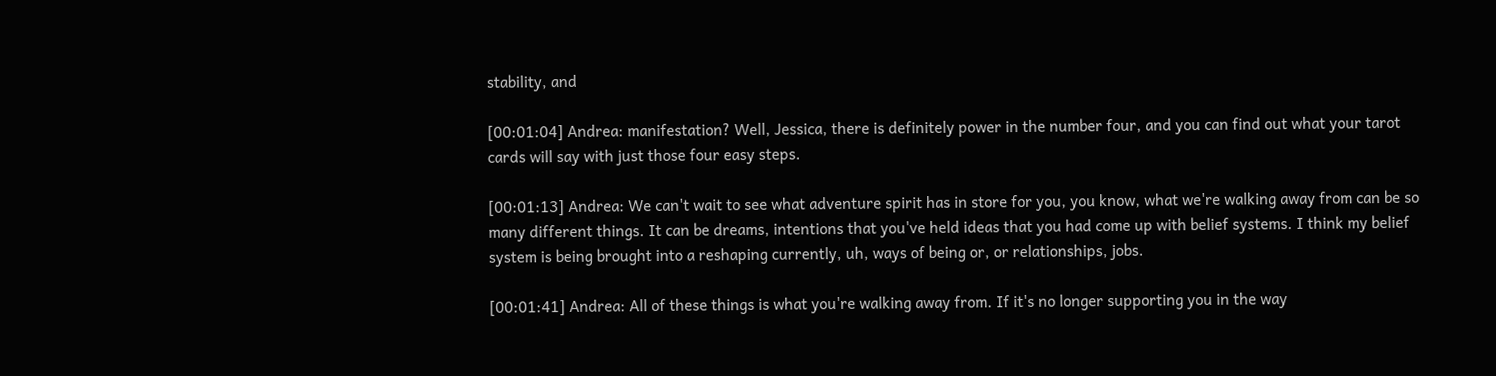stability, and

[00:01:04] Andrea: manifestation? Well, Jessica, there is definitely power in the number four, and you can find out what your tarot cards will say with just those four easy steps.

[00:01:13] Andrea: We can't wait to see what adventure spirit has in store for you, you know, what we're walking away from can be so many different things. It can be dreams, intentions that you've held ideas that you had come up with belief systems. I think my belief system is being brought into a reshaping currently, uh, ways of being or, or relationships, jobs.

[00:01:41] Andrea: All of these things is what you're walking away from. If it's no longer supporting you in the way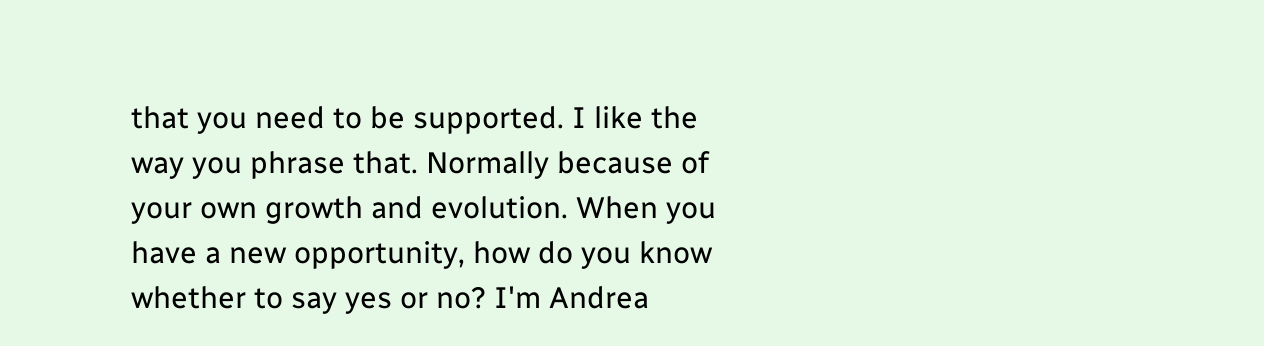that you need to be supported. I like the way you phrase that. Normally because of your own growth and evolution. When you have a new opportunity, how do you know whether to say yes or no? I'm Andrea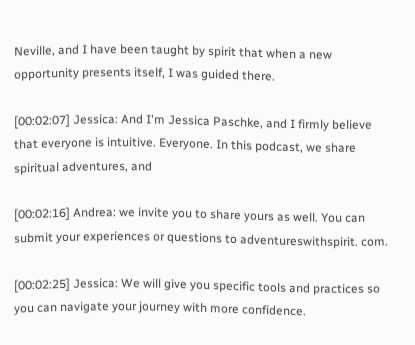Neville, and I have been taught by spirit that when a new opportunity presents itself, I was guided there.

[00:02:07] Jessica: And I'm Jessica Paschke, and I firmly believe that everyone is intuitive. Everyone. In this podcast, we share spiritual adventures, and

[00:02:16] Andrea: we invite you to share yours as well. You can submit your experiences or questions to adventureswithspirit. com.

[00:02:25] Jessica: We will give you specific tools and practices so you can navigate your journey with more confidence.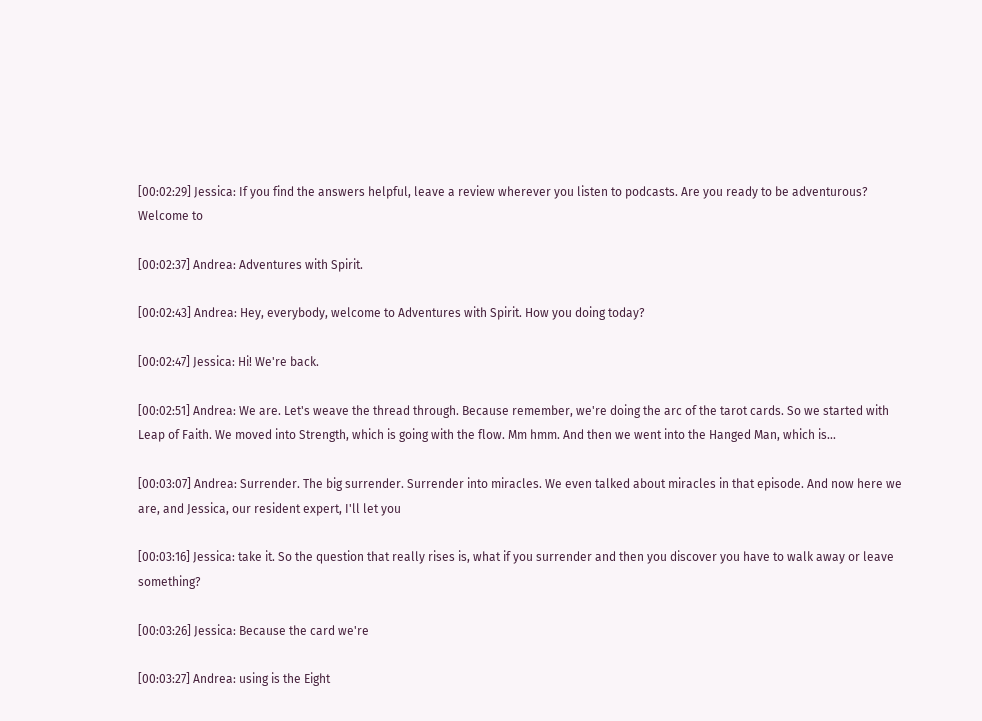[00:02:29] Jessica: If you find the answers helpful, leave a review wherever you listen to podcasts. Are you ready to be adventurous? Welcome to

[00:02:37] Andrea: Adventures with Spirit.

[00:02:43] Andrea: Hey, everybody, welcome to Adventures with Spirit. How you doing today?

[00:02:47] Jessica: Hi! We're back.

[00:02:51] Andrea: We are. Let's weave the thread through. Because remember, we're doing the arc of the tarot cards. So we started with Leap of Faith. We moved into Strength, which is going with the flow. Mm hmm. And then we went into the Hanged Man, which is...

[00:03:07] Andrea: Surrender. The big surrender. Surrender into miracles. We even talked about miracles in that episode. And now here we are, and Jessica, our resident expert, I'll let you

[00:03:16] Jessica: take it. So the question that really rises is, what if you surrender and then you discover you have to walk away or leave something?

[00:03:26] Jessica: Because the card we're

[00:03:27] Andrea: using is the Eight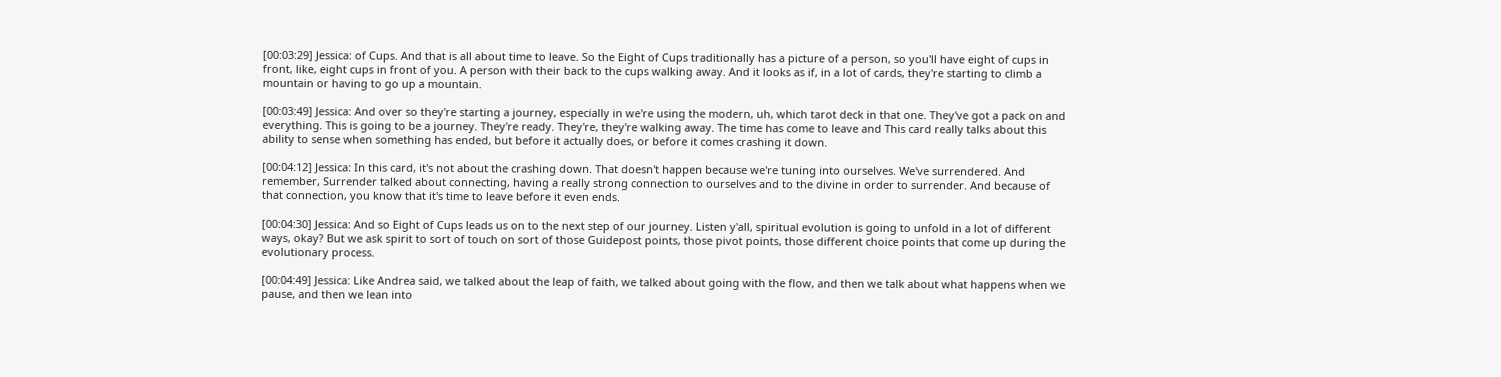[00:03:29] Jessica: of Cups. And that is all about time to leave. So the Eight of Cups traditionally has a picture of a person, so you'll have eight of cups in front, like, eight cups in front of you. A person with their back to the cups walking away. And it looks as if, in a lot of cards, they're starting to climb a mountain or having to go up a mountain.

[00:03:49] Jessica: And over so they're starting a journey, especially in we're using the modern, uh, which tarot deck in that one. They've got a pack on and everything. This is going to be a journey. They're ready. They're, they're walking away. The time has come to leave and This card really talks about this ability to sense when something has ended, but before it actually does, or before it comes crashing it down.

[00:04:12] Jessica: In this card, it's not about the crashing down. That doesn't happen because we're tuning into ourselves. We've surrendered. And remember, Surrender talked about connecting, having a really strong connection to ourselves and to the divine in order to surrender. And because of that connection, you know that it's time to leave before it even ends.

[00:04:30] Jessica: And so Eight of Cups leads us on to the next step of our journey. Listen y'all, spiritual evolution is going to unfold in a lot of different ways, okay? But we ask spirit to sort of touch on sort of those Guidepost points, those pivot points, those different choice points that come up during the evolutionary process.

[00:04:49] Jessica: Like Andrea said, we talked about the leap of faith, we talked about going with the flow, and then we talk about what happens when we pause, and then we lean into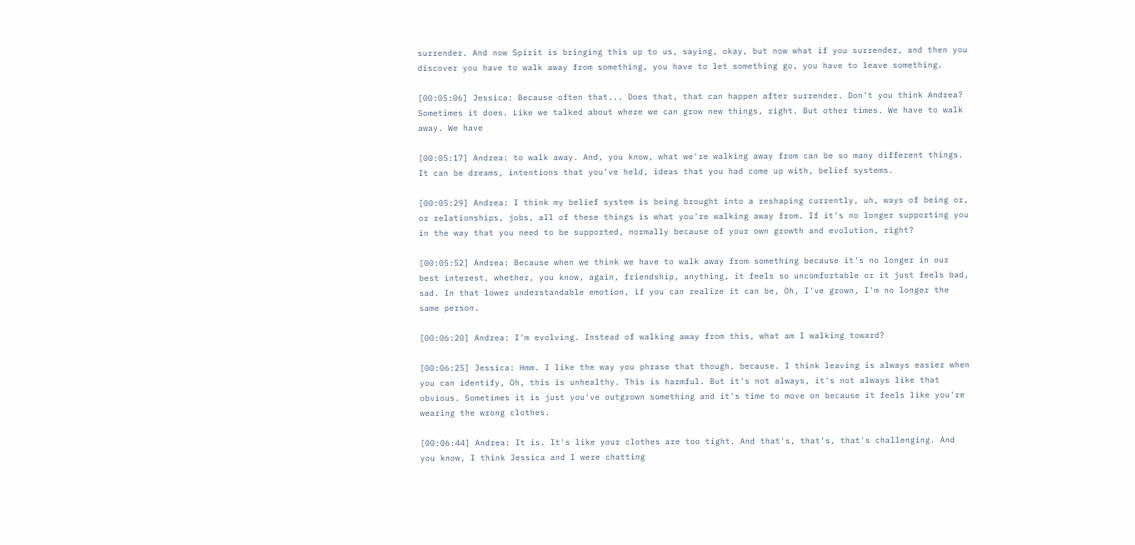surrender. And now Spirit is bringing this up to us, saying, okay, but now what if you surrender, and then you discover you have to walk away from something, you have to let something go, you have to leave something.

[00:05:06] Jessica: Because often that... Does that, that can happen after surrender. Don't you think Andrea? Sometimes it does. Like we talked about where we can grow new things, right. But other times. We have to walk away. We have

[00:05:17] Andrea: to walk away. And, you know, what we're walking away from can be so many different things. It can be dreams, intentions that you've held, ideas that you had come up with, belief systems.

[00:05:29] Andrea: I think my belief system is being brought into a reshaping currently, uh, ways of being or, or relationships, jobs, all of these things is what you're walking away from. If it's no longer supporting you in the way that you need to be supported, normally because of your own growth and evolution, right?

[00:05:52] Andrea: Because when we think we have to walk away from something because it's no longer in our best interest, whether, you know, again, friendship, anything, it feels so uncomfortable or it just feels bad, sad. In that lower understandable emotion, if you can realize it can be, Oh, I've grown, I'm no longer the same person.

[00:06:20] Andrea: I'm evolving. Instead of walking away from this, what am I walking toward?

[00:06:25] Jessica: Hmm. I like the way you phrase that though, because. I think leaving is always easier when you can identify, Oh, this is unhealthy. This is harmful. But it's not always, it's not always like that obvious. Sometimes it is just you've outgrown something and it's time to move on because it feels like you're wearing the wrong clothes.

[00:06:44] Andrea: It is. It's like your clothes are too tight. And that's, that's, that's challenging. And you know, I think Jessica and I were chatting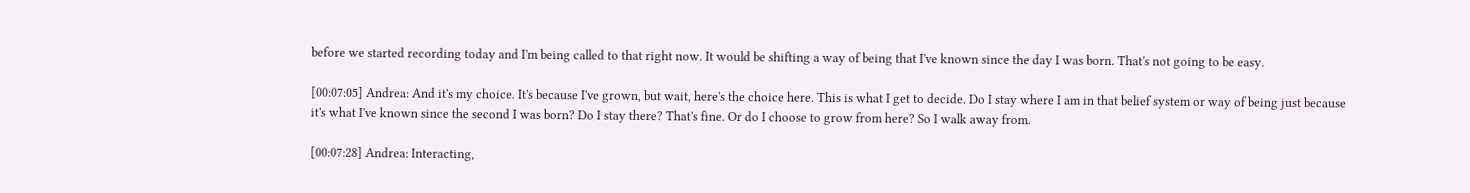before we started recording today and I'm being called to that right now. It would be shifting a way of being that I've known since the day I was born. That's not going to be easy.

[00:07:05] Andrea: And it's my choice. It's because I've grown, but wait, here's the choice here. This is what I get to decide. Do I stay where I am in that belief system or way of being just because it's what I've known since the second I was born? Do I stay there? That's fine. Or do I choose to grow from here? So I walk away from.

[00:07:28] Andrea: Interacting,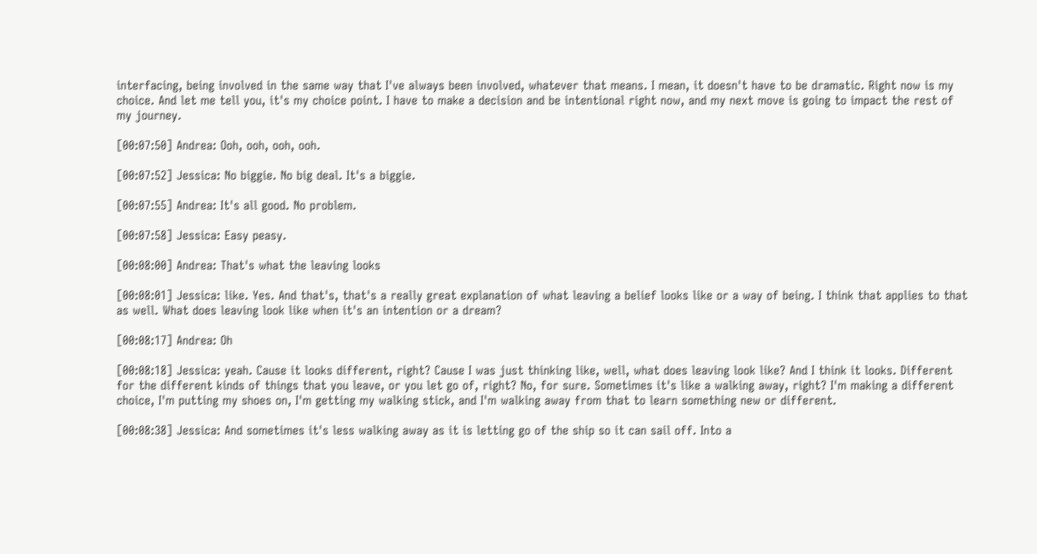interfacing, being involved in the same way that I've always been involved, whatever that means. I mean, it doesn't have to be dramatic. Right now is my choice. And let me tell you, it's my choice point. I have to make a decision and be intentional right now, and my next move is going to impact the rest of my journey.

[00:07:50] Andrea: Ooh, ooh, ooh, ooh.

[00:07:52] Jessica: No biggie. No big deal. It's a biggie.

[00:07:55] Andrea: It's all good. No problem.

[00:07:58] Jessica: Easy peasy.

[00:08:00] Andrea: That's what the leaving looks

[00:08:01] Jessica: like. Yes. And that's, that's a really great explanation of what leaving a belief looks like or a way of being. I think that applies to that as well. What does leaving look like when it's an intention or a dream?

[00:08:17] Andrea: Oh

[00:08:18] Jessica: yeah. Cause it looks different, right? Cause I was just thinking like, well, what does leaving look like? And I think it looks. Different for the different kinds of things that you leave, or you let go of, right? No, for sure. Sometimes it's like a walking away, right? I'm making a different choice, I'm putting my shoes on, I'm getting my walking stick, and I'm walking away from that to learn something new or different.

[00:08:38] Jessica: And sometimes it's less walking away as it is letting go of the ship so it can sail off. Into a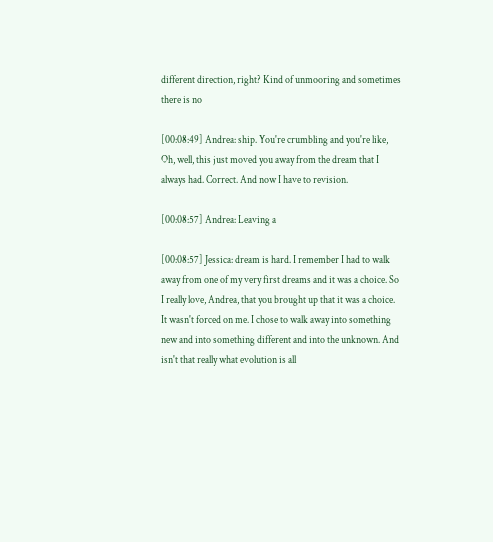different direction, right? Kind of unmooring and sometimes there is no

[00:08:49] Andrea: ship. You're crumbling and you're like, Oh, well, this just moved you away from the dream that I always had. Correct. And now I have to revision.

[00:08:57] Andrea: Leaving a

[00:08:57] Jessica: dream is hard. I remember I had to walk away from one of my very first dreams and it was a choice. So I really love, Andrea, that you brought up that it was a choice. It wasn't forced on me. I chose to walk away into something new and into something different and into the unknown. And isn't that really what evolution is all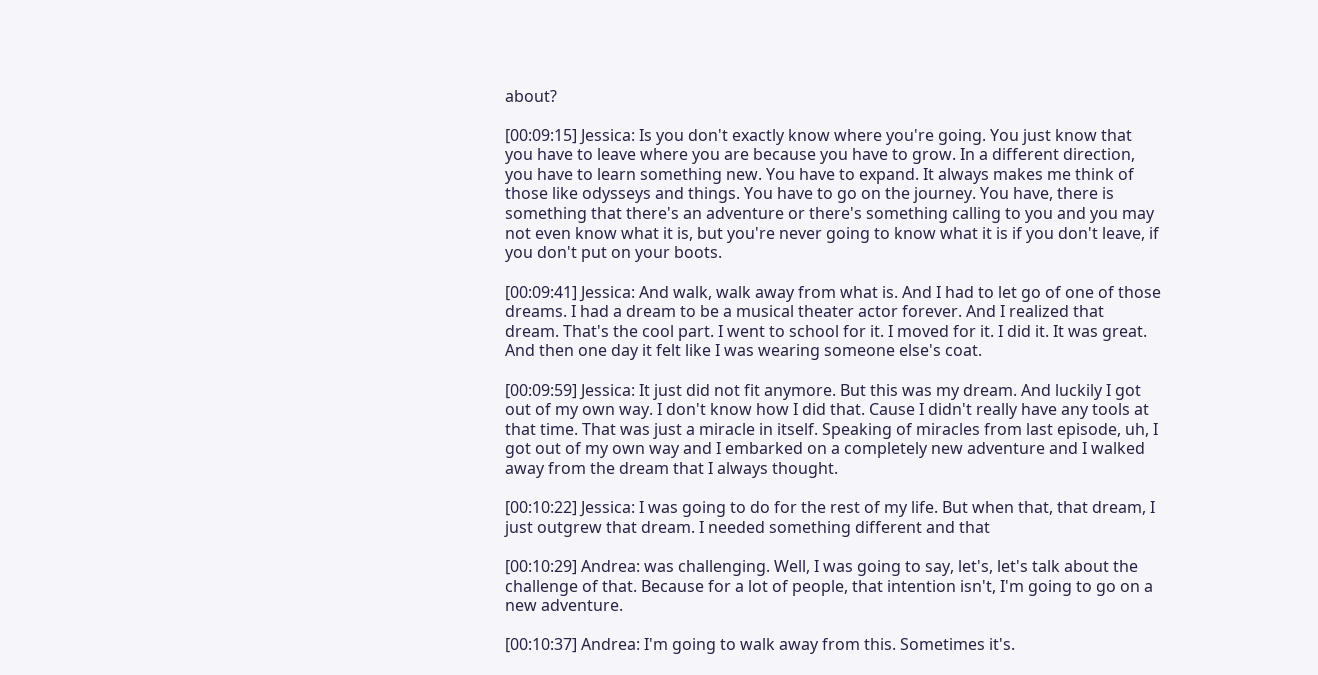about?

[00:09:15] Jessica: Is you don't exactly know where you're going. You just know that you have to leave where you are because you have to grow. In a different direction, you have to learn something new. You have to expand. It always makes me think of those like odysseys and things. You have to go on the journey. You have, there is something that there's an adventure or there's something calling to you and you may not even know what it is, but you're never going to know what it is if you don't leave, if you don't put on your boots.

[00:09:41] Jessica: And walk, walk away from what is. And I had to let go of one of those dreams. I had a dream to be a musical theater actor forever. And I realized that dream. That's the cool part. I went to school for it. I moved for it. I did it. It was great. And then one day it felt like I was wearing someone else's coat.

[00:09:59] Jessica: It just did not fit anymore. But this was my dream. And luckily I got out of my own way. I don't know how I did that. Cause I didn't really have any tools at that time. That was just a miracle in itself. Speaking of miracles from last episode, uh, I got out of my own way and I embarked on a completely new adventure and I walked away from the dream that I always thought.

[00:10:22] Jessica: I was going to do for the rest of my life. But when that, that dream, I just outgrew that dream. I needed something different and that

[00:10:29] Andrea: was challenging. Well, I was going to say, let's, let's talk about the challenge of that. Because for a lot of people, that intention isn't, I'm going to go on a new adventure.

[00:10:37] Andrea: I'm going to walk away from this. Sometimes it's.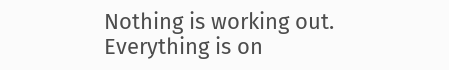Nothing is working out. Everything is on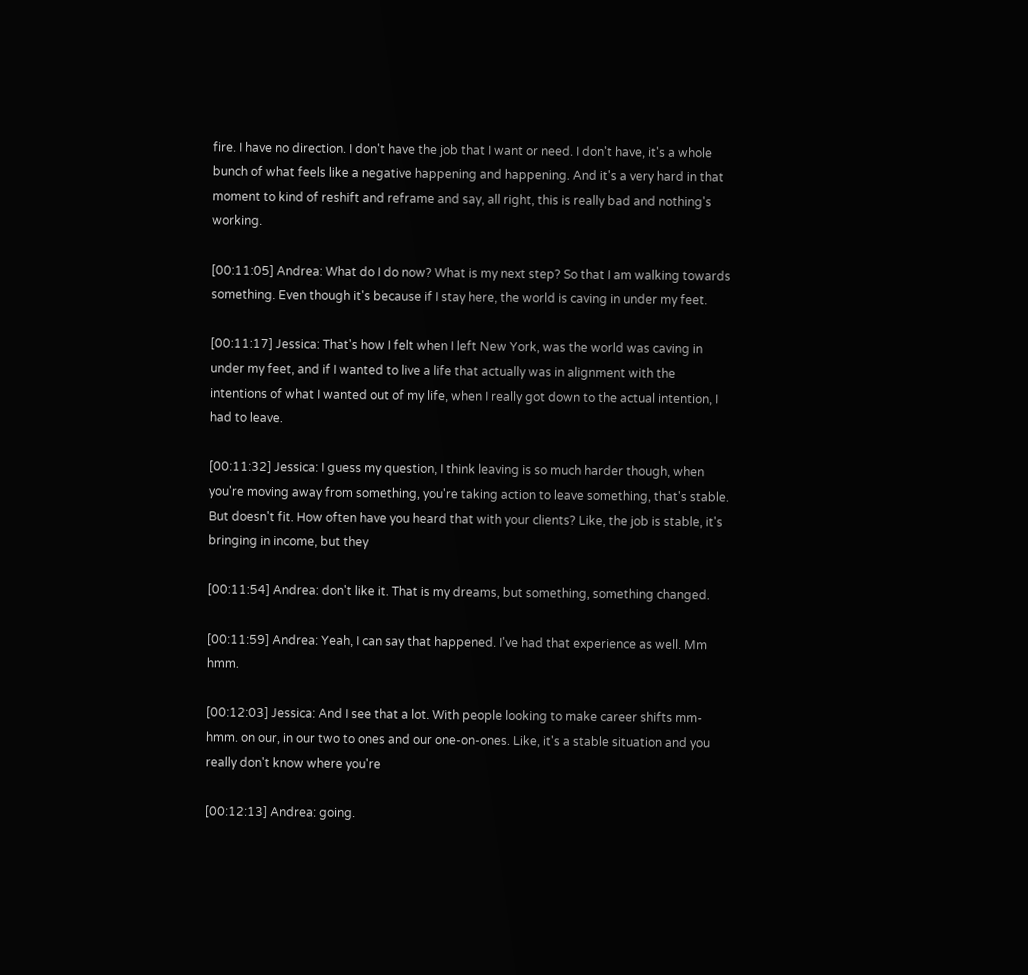fire. I have no direction. I don't have the job that I want or need. I don't have, it's a whole bunch of what feels like a negative happening and happening. And it's a very hard in that moment to kind of reshift and reframe and say, all right, this is really bad and nothing's working.

[00:11:05] Andrea: What do I do now? What is my next step? So that I am walking towards something. Even though it's because if I stay here, the world is caving in under my feet.

[00:11:17] Jessica: That's how I felt when I left New York, was the world was caving in under my feet, and if I wanted to live a life that actually was in alignment with the intentions of what I wanted out of my life, when I really got down to the actual intention, I had to leave.

[00:11:32] Jessica: I guess my question, I think leaving is so much harder though, when you're moving away from something, you're taking action to leave something, that's stable. But doesn't fit. How often have you heard that with your clients? Like, the job is stable, it's bringing in income, but they

[00:11:54] Andrea: don't like it. That is my dreams, but something, something changed.

[00:11:59] Andrea: Yeah, I can say that happened. I've had that experience as well. Mm hmm.

[00:12:03] Jessica: And I see that a lot. With people looking to make career shifts mm-hmm. on our, in our two to ones and our one-on-ones. Like, it's a stable situation and you really don't know where you're

[00:12:13] Andrea: going.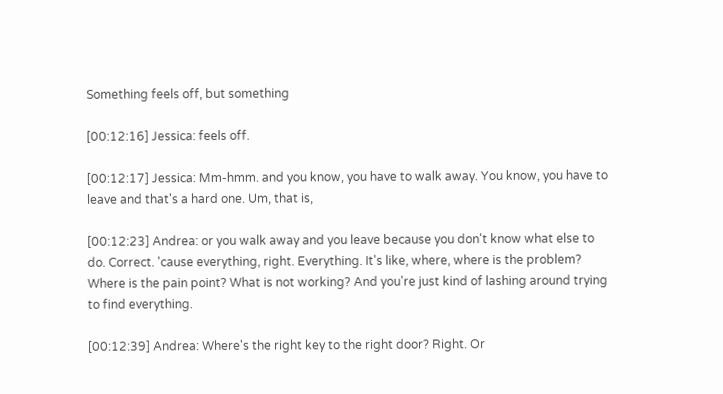Something feels off, but something

[00:12:16] Jessica: feels off.

[00:12:17] Jessica: Mm-hmm. and you know, you have to walk away. You know, you have to leave and that's a hard one. Um, that is,

[00:12:23] Andrea: or you walk away and you leave because you don't know what else to do. Correct. 'cause everything, right. Everything. It's like, where, where is the problem? Where is the pain point? What is not working? And you're just kind of lashing around trying to find everything.

[00:12:39] Andrea: Where's the right key to the right door? Right. Or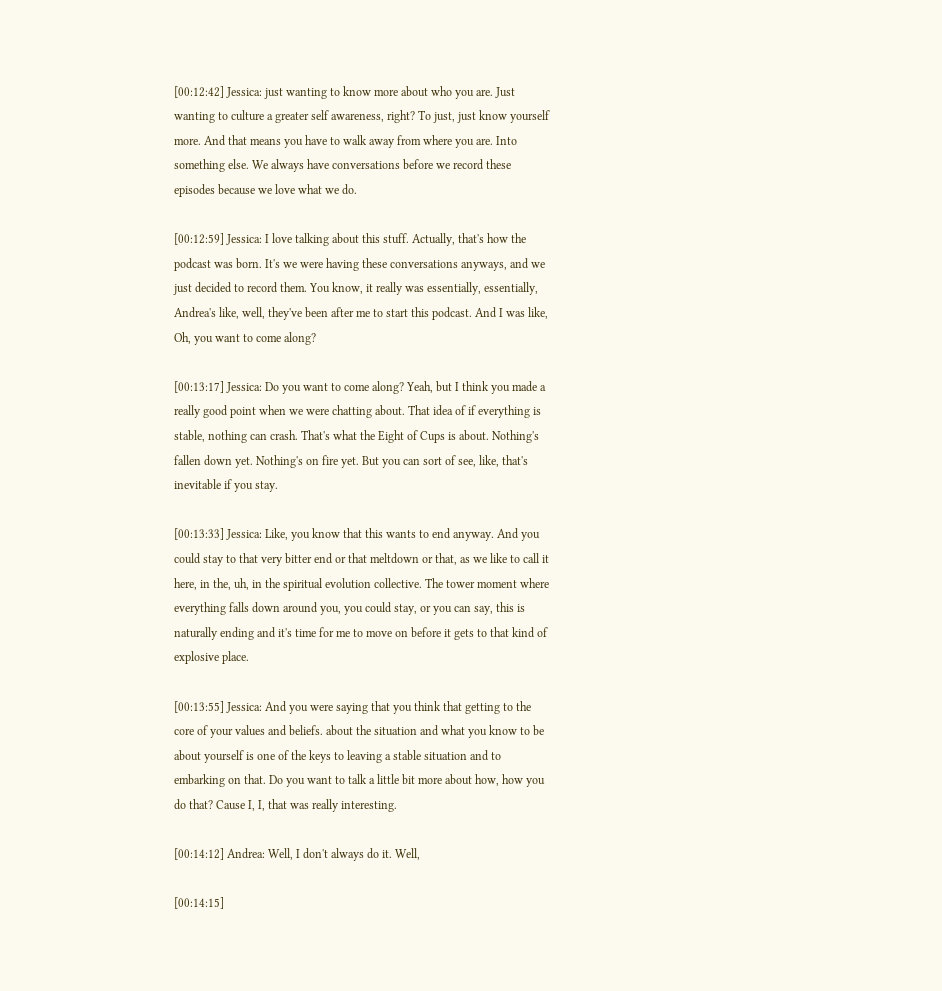[00:12:42] Jessica: just wanting to know more about who you are. Just wanting to culture a greater self awareness, right? To just, just know yourself more. And that means you have to walk away from where you are. Into something else. We always have conversations before we record these episodes because we love what we do.

[00:12:59] Jessica: I love talking about this stuff. Actually, that's how the podcast was born. It's we were having these conversations anyways, and we just decided to record them. You know, it really was essentially, essentially, Andrea's like, well, they've been after me to start this podcast. And I was like, Oh, you want to come along?

[00:13:17] Jessica: Do you want to come along? Yeah, but I think you made a really good point when we were chatting about. That idea of if everything is stable, nothing can crash. That's what the Eight of Cups is about. Nothing's fallen down yet. Nothing's on fire yet. But you can sort of see, like, that's inevitable if you stay.

[00:13:33] Jessica: Like, you know that this wants to end anyway. And you could stay to that very bitter end or that meltdown or that, as we like to call it here, in the, uh, in the spiritual evolution collective. The tower moment where everything falls down around you, you could stay, or you can say, this is naturally ending and it's time for me to move on before it gets to that kind of explosive place.

[00:13:55] Jessica: And you were saying that you think that getting to the core of your values and beliefs. about the situation and what you know to be about yourself is one of the keys to leaving a stable situation and to embarking on that. Do you want to talk a little bit more about how, how you do that? Cause I, I, that was really interesting.

[00:14:12] Andrea: Well, I don't always do it. Well,

[00:14:15]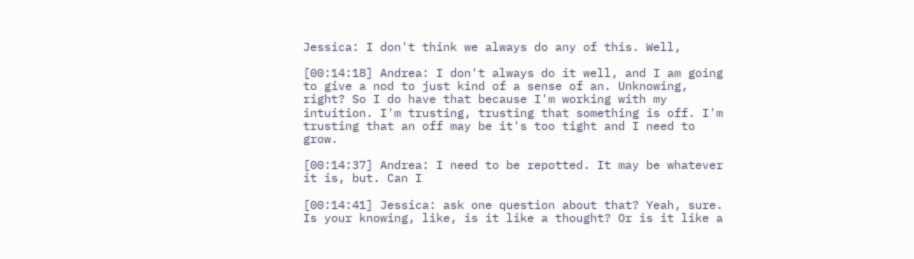Jessica: I don't think we always do any of this. Well,

[00:14:18] Andrea: I don't always do it well, and I am going to give a nod to just kind of a sense of an. Unknowing, right? So I do have that because I'm working with my intuition. I'm trusting, trusting that something is off. I'm trusting that an off may be it's too tight and I need to grow.

[00:14:37] Andrea: I need to be repotted. It may be whatever it is, but. Can I

[00:14:41] Jessica: ask one question about that? Yeah, sure. Is your knowing, like, is it like a thought? Or is it like a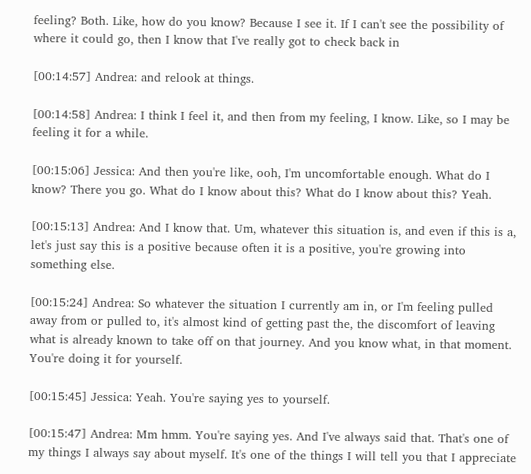feeling? Both. Like, how do you know? Because I see it. If I can't see the possibility of where it could go, then I know that I've really got to check back in

[00:14:57] Andrea: and relook at things.

[00:14:58] Andrea: I think I feel it, and then from my feeling, I know. Like, so I may be feeling it for a while.

[00:15:06] Jessica: And then you're like, ooh, I'm uncomfortable enough. What do I know? There you go. What do I know about this? What do I know about this? Yeah.

[00:15:13] Andrea: And I know that. Um, whatever this situation is, and even if this is a, let's just say this is a positive because often it is a positive, you're growing into something else.

[00:15:24] Andrea: So whatever the situation I currently am in, or I'm feeling pulled away from or pulled to, it's almost kind of getting past the, the discomfort of leaving what is already known to take off on that journey. And you know what, in that moment. You're doing it for yourself.

[00:15:45] Jessica: Yeah. You're saying yes to yourself.

[00:15:47] Andrea: Mm hmm. You're saying yes. And I've always said that. That's one of my things I always say about myself. It's one of the things I will tell you that I appreciate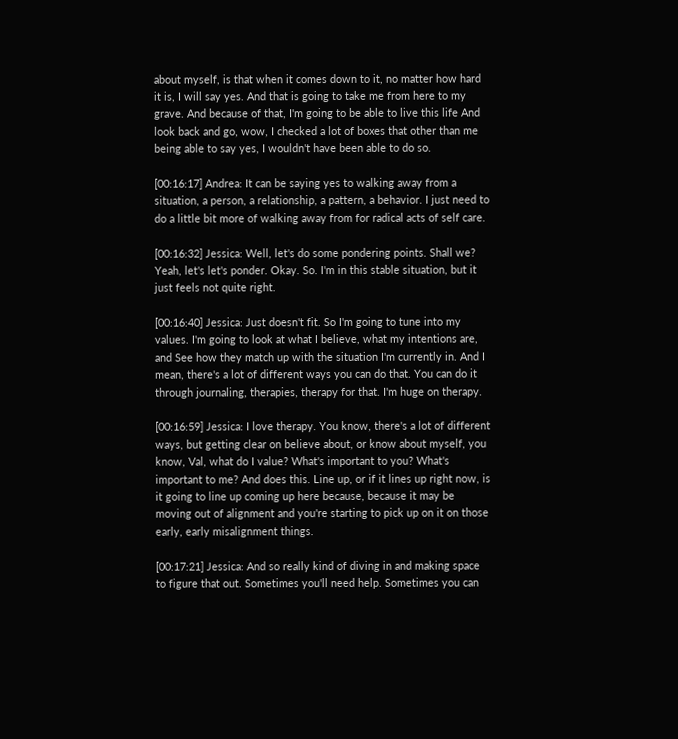about myself, is that when it comes down to it, no matter how hard it is, I will say yes. And that is going to take me from here to my grave. And because of that, I'm going to be able to live this life And look back and go, wow, I checked a lot of boxes that other than me being able to say yes, I wouldn't have been able to do so.

[00:16:17] Andrea: It can be saying yes to walking away from a situation, a person, a relationship, a pattern, a behavior. I just need to do a little bit more of walking away from for radical acts of self care.

[00:16:32] Jessica: Well, let's do some pondering points. Shall we? Yeah, let's let's ponder. Okay. So. I'm in this stable situation, but it just feels not quite right.

[00:16:40] Jessica: Just doesn't fit. So I'm going to tune into my values. I'm going to look at what I believe, what my intentions are, and See how they match up with the situation I'm currently in. And I mean, there's a lot of different ways you can do that. You can do it through journaling, therapies, therapy for that. I'm huge on therapy.

[00:16:59] Jessica: I love therapy. You know, there's a lot of different ways, but getting clear on believe about, or know about myself, you know, Val, what do I value? What's important to you? What's important to me? And does this. Line up, or if it lines up right now, is it going to line up coming up here because, because it may be moving out of alignment and you're starting to pick up on it on those early, early misalignment things.

[00:17:21] Jessica: And so really kind of diving in and making space to figure that out. Sometimes you'll need help. Sometimes you can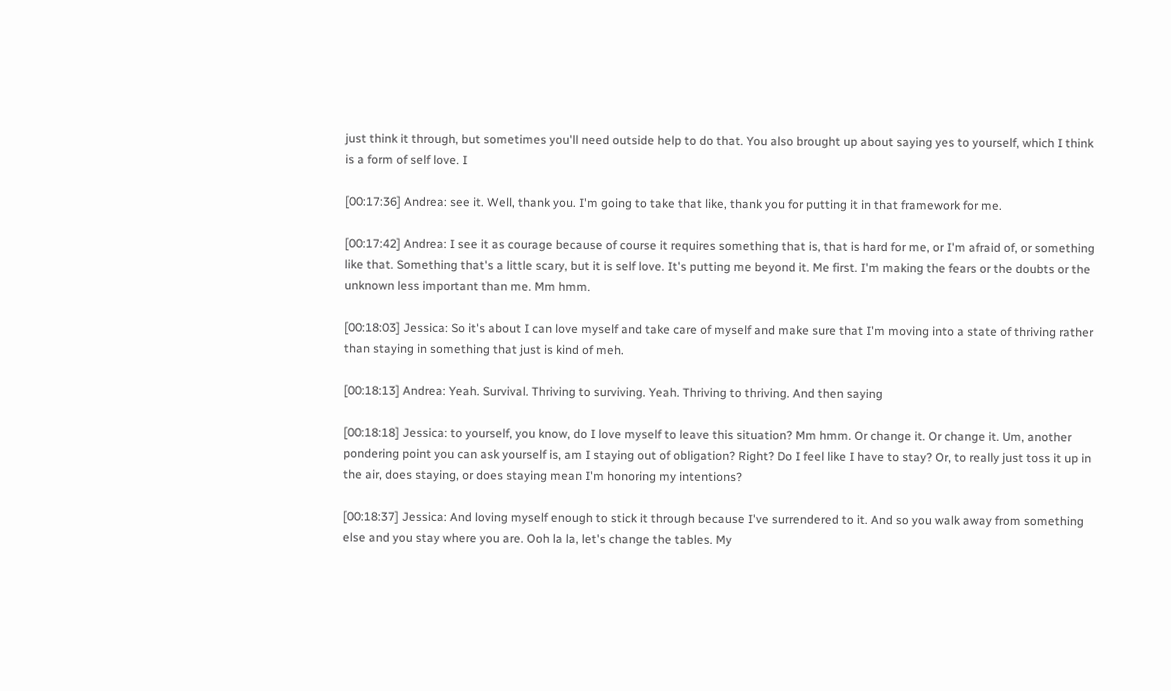just think it through, but sometimes you'll need outside help to do that. You also brought up about saying yes to yourself, which I think is a form of self love. I

[00:17:36] Andrea: see it. Well, thank you. I'm going to take that like, thank you for putting it in that framework for me.

[00:17:42] Andrea: I see it as courage because of course it requires something that is, that is hard for me, or I'm afraid of, or something like that. Something that's a little scary, but it is self love. It's putting me beyond it. Me first. I'm making the fears or the doubts or the unknown less important than me. Mm hmm.

[00:18:03] Jessica: So it's about I can love myself and take care of myself and make sure that I'm moving into a state of thriving rather than staying in something that just is kind of meh.

[00:18:13] Andrea: Yeah. Survival. Thriving to surviving. Yeah. Thriving to thriving. And then saying

[00:18:18] Jessica: to yourself, you know, do I love myself to leave this situation? Mm hmm. Or change it. Or change it. Um, another pondering point you can ask yourself is, am I staying out of obligation? Right? Do I feel like I have to stay? Or, to really just toss it up in the air, does staying, or does staying mean I'm honoring my intentions?

[00:18:37] Jessica: And loving myself enough to stick it through because I've surrendered to it. And so you walk away from something else and you stay where you are. Ooh la la, let's change the tables. My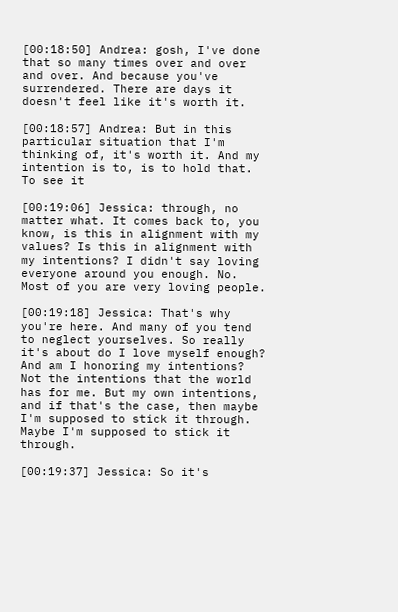[00:18:50] Andrea: gosh, I've done that so many times over and over and over. And because you've surrendered. There are days it doesn't feel like it's worth it.

[00:18:57] Andrea: But in this particular situation that I'm thinking of, it's worth it. And my intention is to, is to hold that. To see it

[00:19:06] Jessica: through, no matter what. It comes back to, you know, is this in alignment with my values? Is this in alignment with my intentions? I didn't say loving everyone around you enough. No. Most of you are very loving people.

[00:19:18] Jessica: That's why you're here. And many of you tend to neglect yourselves. So really it's about do I love myself enough? And am I honoring my intentions? Not the intentions that the world has for me. But my own intentions, and if that's the case, then maybe I'm supposed to stick it through. Maybe I'm supposed to stick it through.

[00:19:37] Jessica: So it's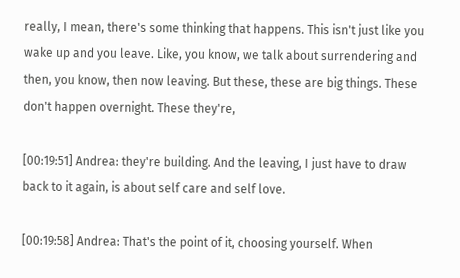really, I mean, there's some thinking that happens. This isn't just like you wake up and you leave. Like, you know, we talk about surrendering and then, you know, then now leaving. But these, these are big things. These don't happen overnight. These they're,

[00:19:51] Andrea: they're building. And the leaving, I just have to draw back to it again, is about self care and self love.

[00:19:58] Andrea: That's the point of it, choosing yourself. When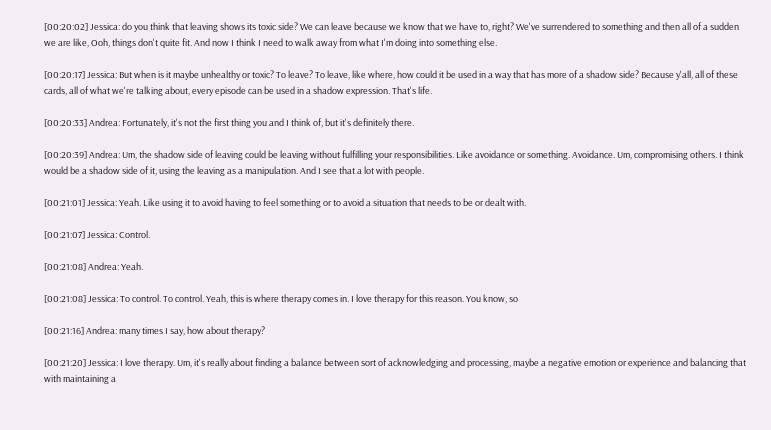[00:20:02] Jessica: do you think that leaving shows its toxic side? We can leave because we know that we have to, right? We've surrendered to something and then all of a sudden we are like, Ooh, things don't quite fit. And now I think I need to walk away from what I'm doing into something else.

[00:20:17] Jessica: But when is it maybe unhealthy or toxic? To leave? To leave, like where, how could it be used in a way that has more of a shadow side? Because y'all, all of these cards, all of what we're talking about, every episode can be used in a shadow expression. That's life.

[00:20:33] Andrea: Fortunately, it's not the first thing you and I think of, but it's definitely there.

[00:20:39] Andrea: Um, the shadow side of leaving could be leaving without fulfilling your responsibilities. Like avoidance or something. Avoidance. Um, compromising others. I think would be a shadow side of it, using the leaving as a manipulation. And I see that a lot with people.

[00:21:01] Jessica: Yeah. Like using it to avoid having to feel something or to avoid a situation that needs to be or dealt with.

[00:21:07] Jessica: Control.

[00:21:08] Andrea: Yeah.

[00:21:08] Jessica: To control. To control. Yeah, this is where therapy comes in. I love therapy for this reason. You know, so

[00:21:16] Andrea: many times I say, how about therapy?

[00:21:20] Jessica: I love therapy. Um, it's really about finding a balance between sort of acknowledging and processing, maybe a negative emotion or experience and balancing that with maintaining a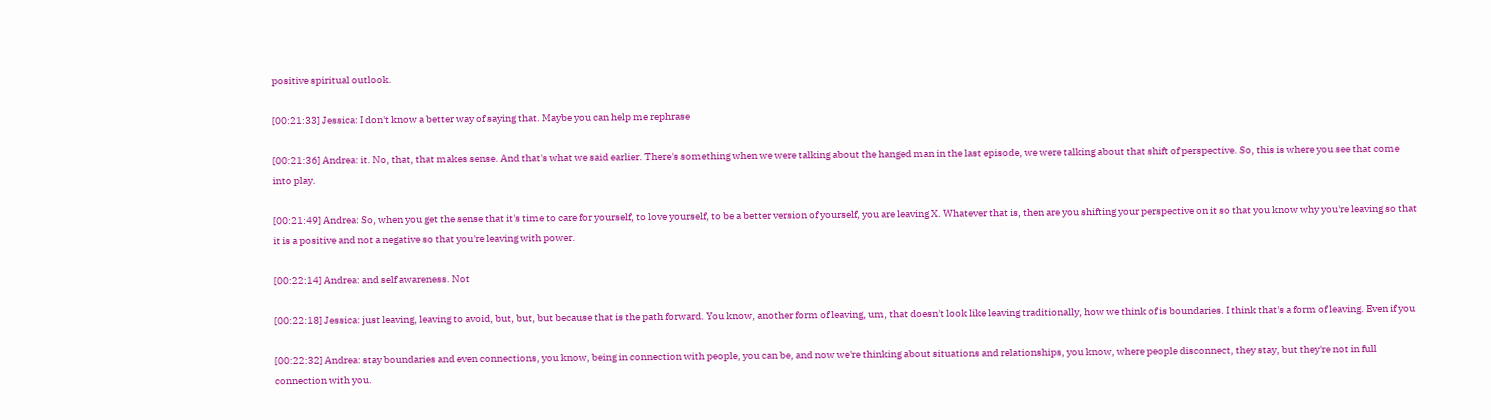positive spiritual outlook.

[00:21:33] Jessica: I don't know a better way of saying that. Maybe you can help me rephrase

[00:21:36] Andrea: it. No, that, that makes sense. And that's what we said earlier. There's something when we were talking about the hanged man in the last episode, we were talking about that shift of perspective. So, this is where you see that come into play.

[00:21:49] Andrea: So, when you get the sense that it's time to care for yourself, to love yourself, to be a better version of yourself, you are leaving X. Whatever that is, then are you shifting your perspective on it so that you know why you're leaving so that it is a positive and not a negative so that you're leaving with power.

[00:22:14] Andrea: and self awareness. Not

[00:22:18] Jessica: just leaving, leaving to avoid, but, but, but because that is the path forward. You know, another form of leaving, um, that doesn't look like leaving traditionally, how we think of is boundaries. I think that's a form of leaving. Even if you

[00:22:32] Andrea: stay boundaries and even connections, you know, being in connection with people, you can be, and now we're thinking about situations and relationships, you know, where people disconnect, they stay, but they're not in full connection with you.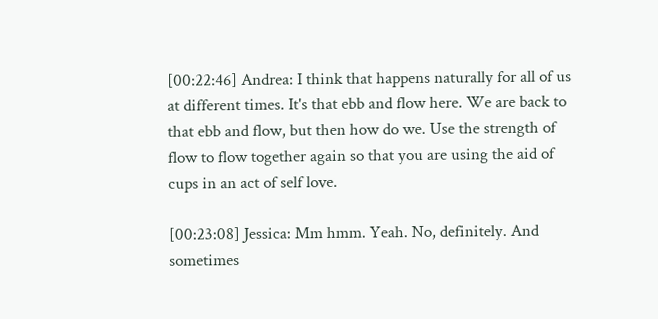[00:22:46] Andrea: I think that happens naturally for all of us at different times. It's that ebb and flow here. We are back to that ebb and flow, but then how do we. Use the strength of flow to flow together again so that you are using the aid of cups in an act of self love.

[00:23:08] Jessica: Mm hmm. Yeah. No, definitely. And sometimes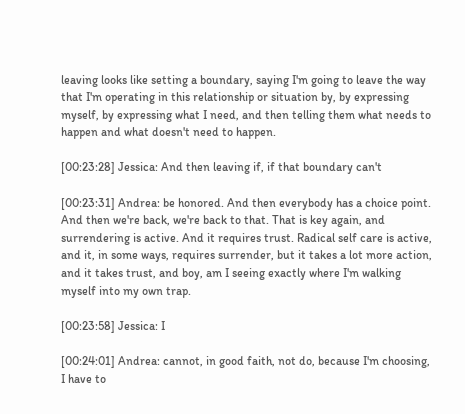leaving looks like setting a boundary, saying I'm going to leave the way that I'm operating in this relationship or situation by, by expressing myself, by expressing what I need, and then telling them what needs to happen and what doesn't need to happen.

[00:23:28] Jessica: And then leaving if, if that boundary can't

[00:23:31] Andrea: be honored. And then everybody has a choice point. And then we're back, we're back to that. That is key again, and surrendering is active. And it requires trust. Radical self care is active, and it, in some ways, requires surrender, but it takes a lot more action, and it takes trust, and boy, am I seeing exactly where I'm walking myself into my own trap.

[00:23:58] Jessica: I

[00:24:01] Andrea: cannot, in good faith, not do, because I'm choosing, I have to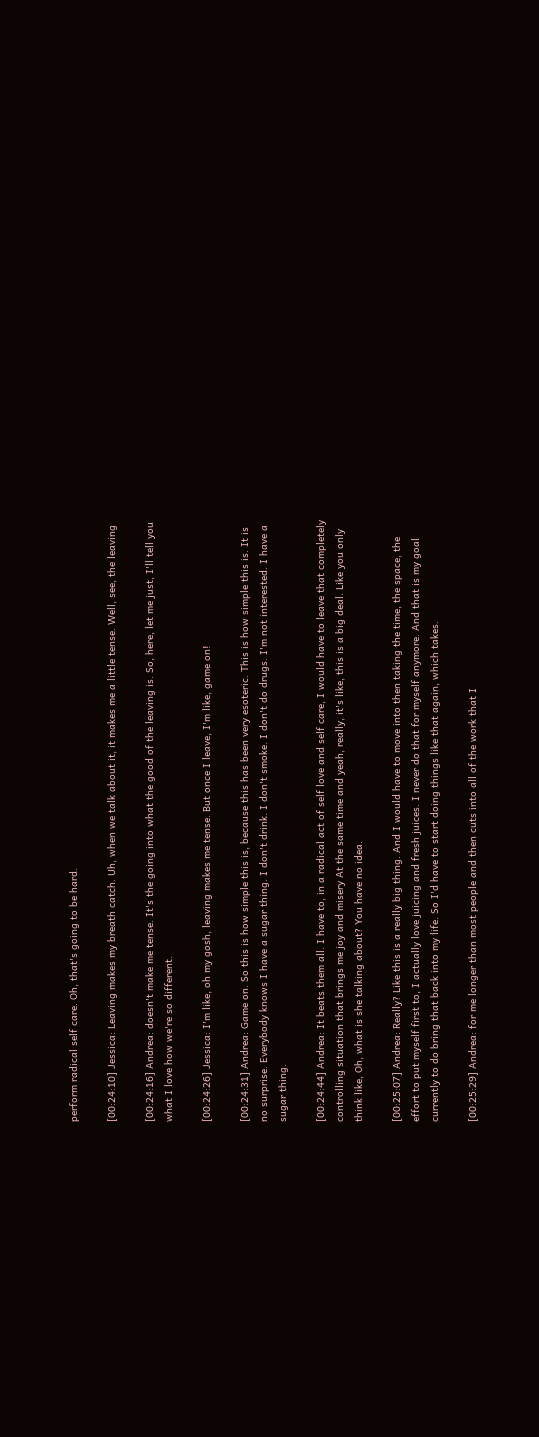perform radical self care. Oh, that's going to be hard.

[00:24:10] Jessica: Leaving makes my breath catch. Uh, when we talk about it, it makes me a little tense. Well, see, the leaving

[00:24:16] Andrea: doesn't make me tense. It's the going into what the good of the leaving is. So, here, let me just, I'll tell you what I love how we're so different.

[00:24:26] Jessica: I'm like, oh my gosh, leaving makes me tense. But once I leave, I'm like, game on!

[00:24:31] Andrea: Game on. So this is how simple this is, because this has been very esoteric. This is how simple this is. It is no surprise. Everybody knows I have a sugar thing. I don't drink. I don't smoke. I don't do drugs. I'm not interested. I have a sugar thing.

[00:24:44] Andrea: It beats them all. I have to, in a radical act of self love and self care, I would have to leave that completely controlling situation that brings me joy and misery At the same time and yeah, really, it's like, this is a big deal. Like you only think like, Oh, what is she talking about? You have no idea.

[00:25:07] Andrea: Really? Like this is a really big thing. And I would have to move into then taking the time, the space, the effort to put myself first to, I actually love juicing and fresh juices. I never do that for myself anymore. And that is my goal currently to do bring that back into my life. So I'd have to start doing things like that again, which takes.

[00:25:29] Andrea: for me longer than most people and then cuts into all of the work that I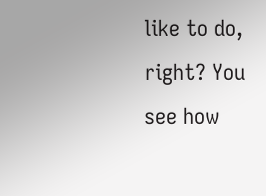like to do, right? You see how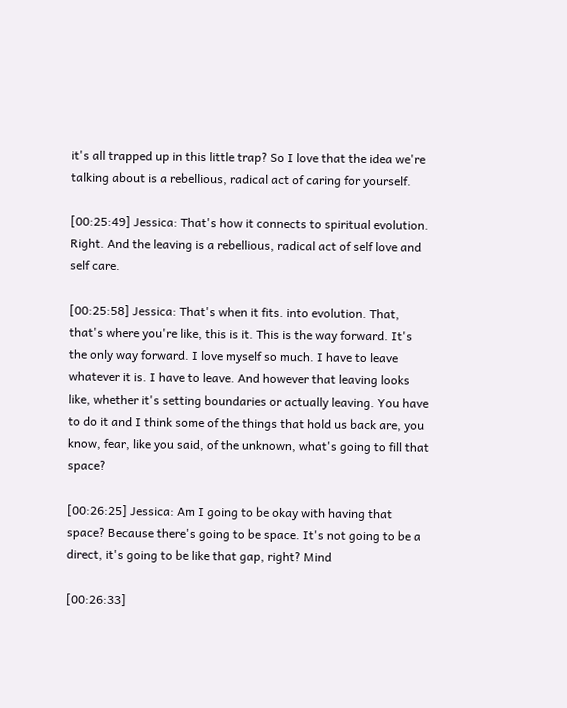it's all trapped up in this little trap? So I love that the idea we're talking about is a rebellious, radical act of caring for yourself.

[00:25:49] Jessica: That's how it connects to spiritual evolution. Right. And the leaving is a rebellious, radical act of self love and self care.

[00:25:58] Jessica: That's when it fits. into evolution. That, that's where you're like, this is it. This is the way forward. It's the only way forward. I love myself so much. I have to leave whatever it is. I have to leave. And however that leaving looks like, whether it's setting boundaries or actually leaving. You have to do it and I think some of the things that hold us back are, you know, fear, like you said, of the unknown, what's going to fill that space?

[00:26:25] Jessica: Am I going to be okay with having that space? Because there's going to be space. It's not going to be a direct, it's going to be like that gap, right? Mind

[00:26:33]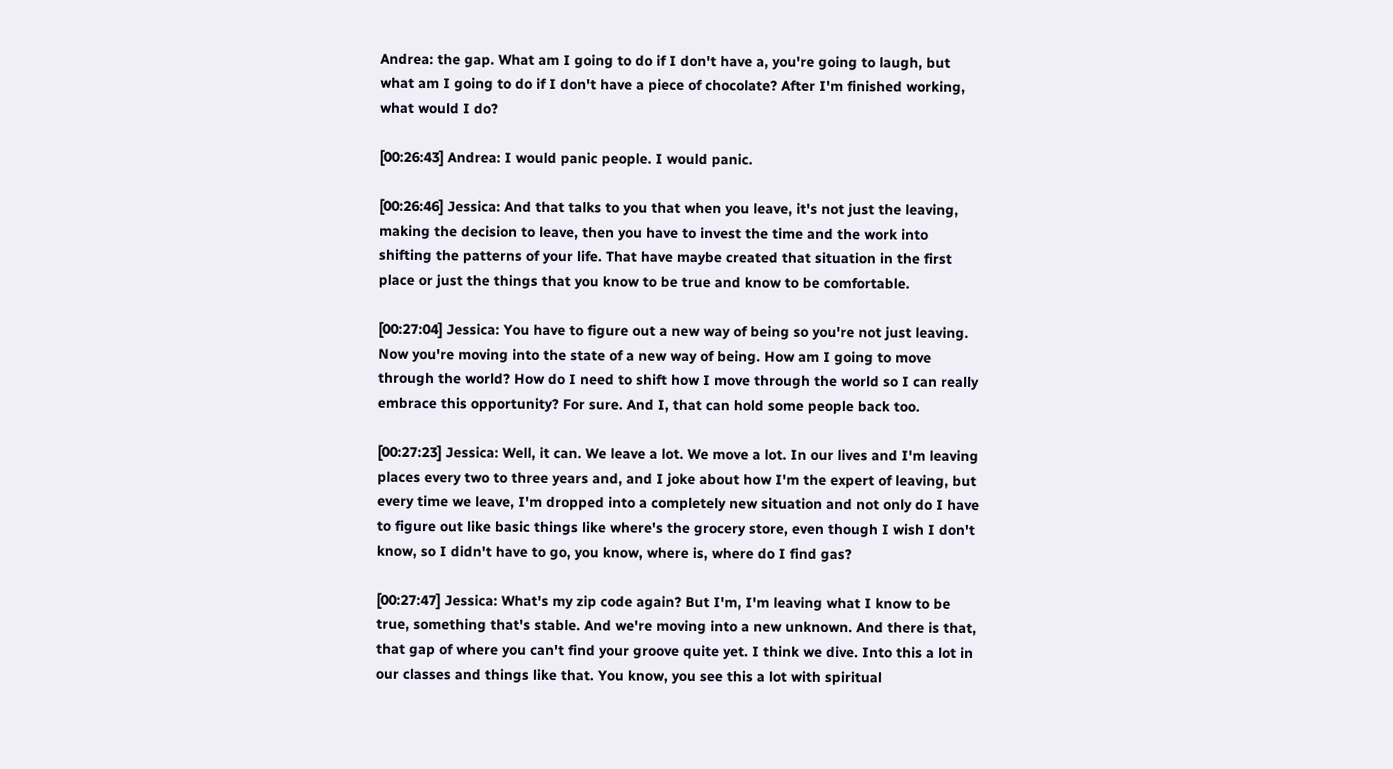Andrea: the gap. What am I going to do if I don't have a, you're going to laugh, but what am I going to do if I don't have a piece of chocolate? After I'm finished working, what would I do?

[00:26:43] Andrea: I would panic people. I would panic.

[00:26:46] Jessica: And that talks to you that when you leave, it's not just the leaving, making the decision to leave, then you have to invest the time and the work into shifting the patterns of your life. That have maybe created that situation in the first place or just the things that you know to be true and know to be comfortable.

[00:27:04] Jessica: You have to figure out a new way of being so you're not just leaving. Now you're moving into the state of a new way of being. How am I going to move through the world? How do I need to shift how I move through the world so I can really embrace this opportunity? For sure. And I, that can hold some people back too.

[00:27:23] Jessica: Well, it can. We leave a lot. We move a lot. In our lives and I'm leaving places every two to three years and, and I joke about how I'm the expert of leaving, but every time we leave, I'm dropped into a completely new situation and not only do I have to figure out like basic things like where's the grocery store, even though I wish I don't know, so I didn't have to go, you know, where is, where do I find gas?

[00:27:47] Jessica: What's my zip code again? But I'm, I'm leaving what I know to be true, something that's stable. And we're moving into a new unknown. And there is that, that gap of where you can't find your groove quite yet. I think we dive. Into this a lot in our classes and things like that. You know, you see this a lot with spiritual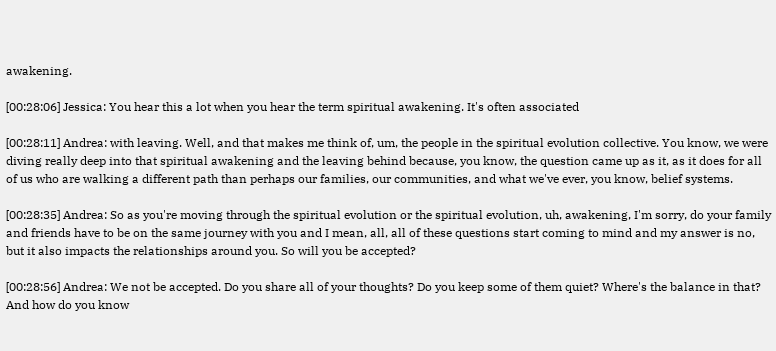awakening.

[00:28:06] Jessica: You hear this a lot when you hear the term spiritual awakening. It's often associated

[00:28:11] Andrea: with leaving. Well, and that makes me think of, um, the people in the spiritual evolution collective. You know, we were diving really deep into that spiritual awakening and the leaving behind because, you know, the question came up as it, as it does for all of us who are walking a different path than perhaps our families, our communities, and what we've ever, you know, belief systems.

[00:28:35] Andrea: So as you're moving through the spiritual evolution or the spiritual evolution, uh, awakening, I'm sorry, do your family and friends have to be on the same journey with you and I mean, all, all of these questions start coming to mind and my answer is no, but it also impacts the relationships around you. So will you be accepted?

[00:28:56] Andrea: We not be accepted. Do you share all of your thoughts? Do you keep some of them quiet? Where's the balance in that? And how do you know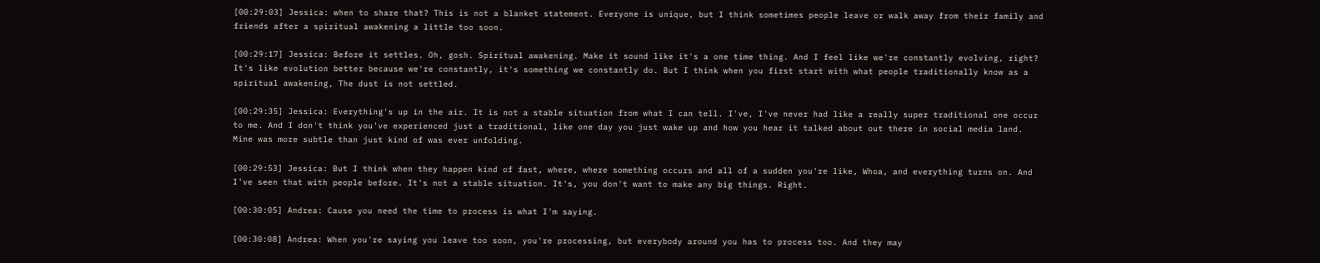[00:29:03] Jessica: when to share that? This is not a blanket statement. Everyone is unique, but I think sometimes people leave or walk away from their family and friends after a spiritual awakening a little too soon.

[00:29:17] Jessica: Before it settles. Oh, gosh. Spiritual awakening. Make it sound like it's a one time thing. And I feel like we're constantly evolving, right? It's like evolution better because we're constantly, it's something we constantly do. But I think when you first start with what people traditionally know as a spiritual awakening, The dust is not settled.

[00:29:35] Jessica: Everything's up in the air. It is not a stable situation from what I can tell. I've, I've never had like a really super traditional one occur to me. And I don't think you've experienced just a traditional, like one day you just wake up and how you hear it talked about out there in social media land. Mine was more subtle than just kind of was ever unfolding.

[00:29:53] Jessica: But I think when they happen kind of fast, where, where something occurs and all of a sudden you're like, Whoa, and everything turns on. And I've seen that with people before. It's not a stable situation. It's, you don't want to make any big things. Right.

[00:30:05] Andrea: Cause you need the time to process is what I'm saying.

[00:30:08] Andrea: When you're saying you leave too soon, you're processing, but everybody around you has to process too. And they may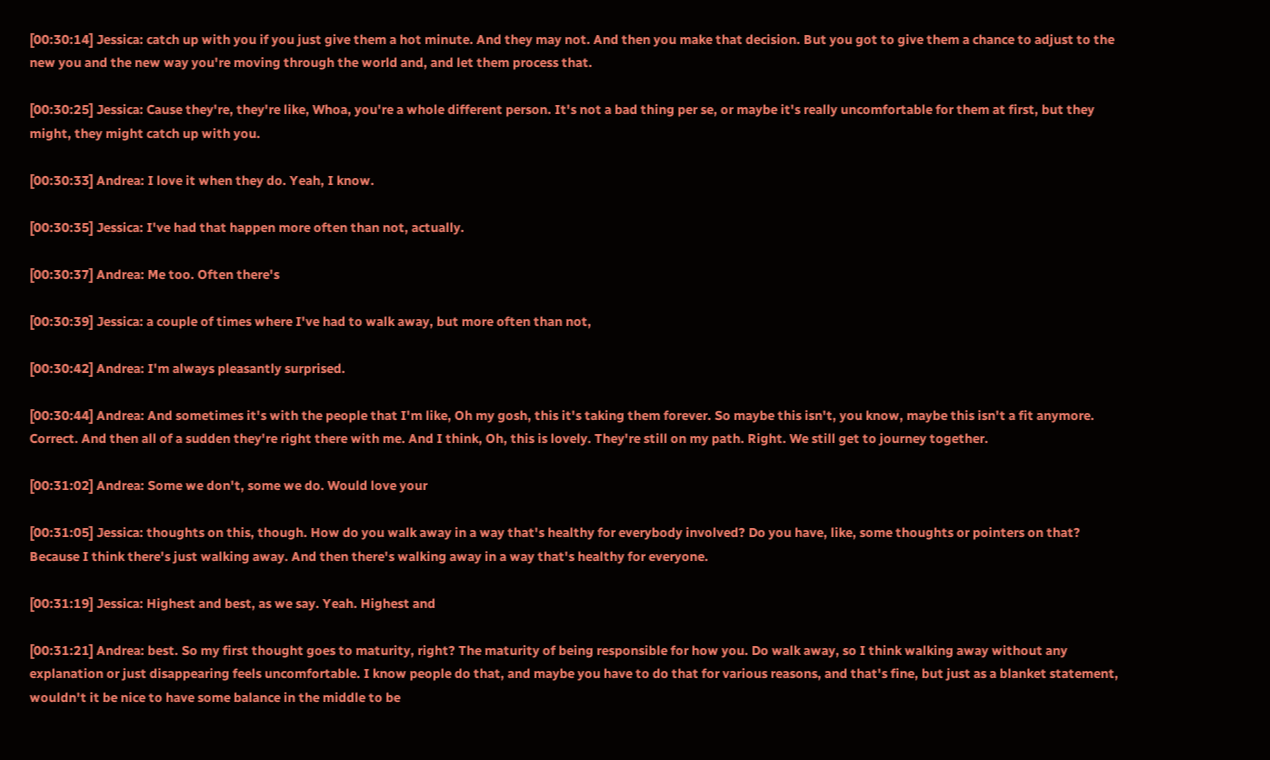[00:30:14] Jessica: catch up with you if you just give them a hot minute. And they may not. And then you make that decision. But you got to give them a chance to adjust to the new you and the new way you're moving through the world and, and let them process that.

[00:30:25] Jessica: Cause they're, they're like, Whoa, you're a whole different person. It's not a bad thing per se, or maybe it's really uncomfortable for them at first, but they might, they might catch up with you.

[00:30:33] Andrea: I love it when they do. Yeah, I know.

[00:30:35] Jessica: I've had that happen more often than not, actually.

[00:30:37] Andrea: Me too. Often there's

[00:30:39] Jessica: a couple of times where I've had to walk away, but more often than not,

[00:30:42] Andrea: I'm always pleasantly surprised.

[00:30:44] Andrea: And sometimes it's with the people that I'm like, Oh my gosh, this it's taking them forever. So maybe this isn't, you know, maybe this isn't a fit anymore. Correct. And then all of a sudden they're right there with me. And I think, Oh, this is lovely. They're still on my path. Right. We still get to journey together.

[00:31:02] Andrea: Some we don't, some we do. Would love your

[00:31:05] Jessica: thoughts on this, though. How do you walk away in a way that's healthy for everybody involved? Do you have, like, some thoughts or pointers on that? Because I think there's just walking away. And then there's walking away in a way that's healthy for everyone.

[00:31:19] Jessica: Highest and best, as we say. Yeah. Highest and

[00:31:21] Andrea: best. So my first thought goes to maturity, right? The maturity of being responsible for how you. Do walk away, so I think walking away without any explanation or just disappearing feels uncomfortable. I know people do that, and maybe you have to do that for various reasons, and that's fine, but just as a blanket statement, wouldn't it be nice to have some balance in the middle to be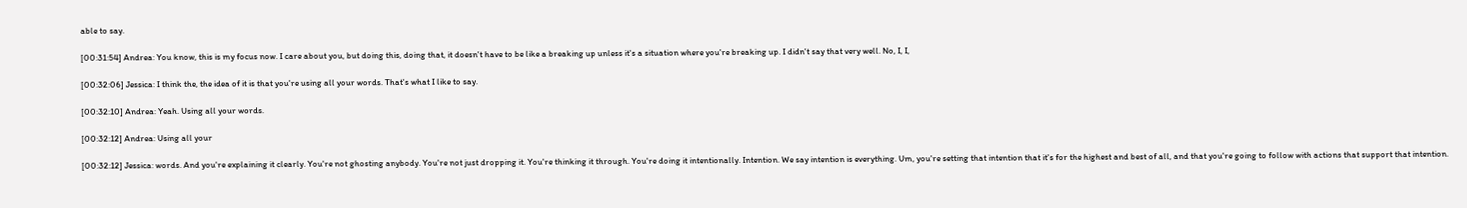able to say.

[00:31:54] Andrea: You know, this is my focus now. I care about you, but doing this, doing that, it doesn't have to be like a breaking up unless it's a situation where you're breaking up. I didn't say that very well. No, I, I,

[00:32:06] Jessica: I think the, the idea of it is that you're using all your words. That's what I like to say.

[00:32:10] Andrea: Yeah. Using all your words.

[00:32:12] Andrea: Using all your

[00:32:12] Jessica: words. And you're explaining it clearly. You're not ghosting anybody. You're not just dropping it. You're thinking it through. You're doing it intentionally. Intention. We say intention is everything. Um, you're setting that intention that it's for the highest and best of all, and that you're going to follow with actions that support that intention.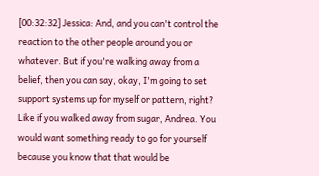[00:32:32] Jessica: And, and you can't control the reaction to the other people around you or whatever. But if you're walking away from a belief, then you can say, okay, I'm going to set support systems up for myself or pattern, right? Like if you walked away from sugar, Andrea. You would want something ready to go for yourself because you know that that would be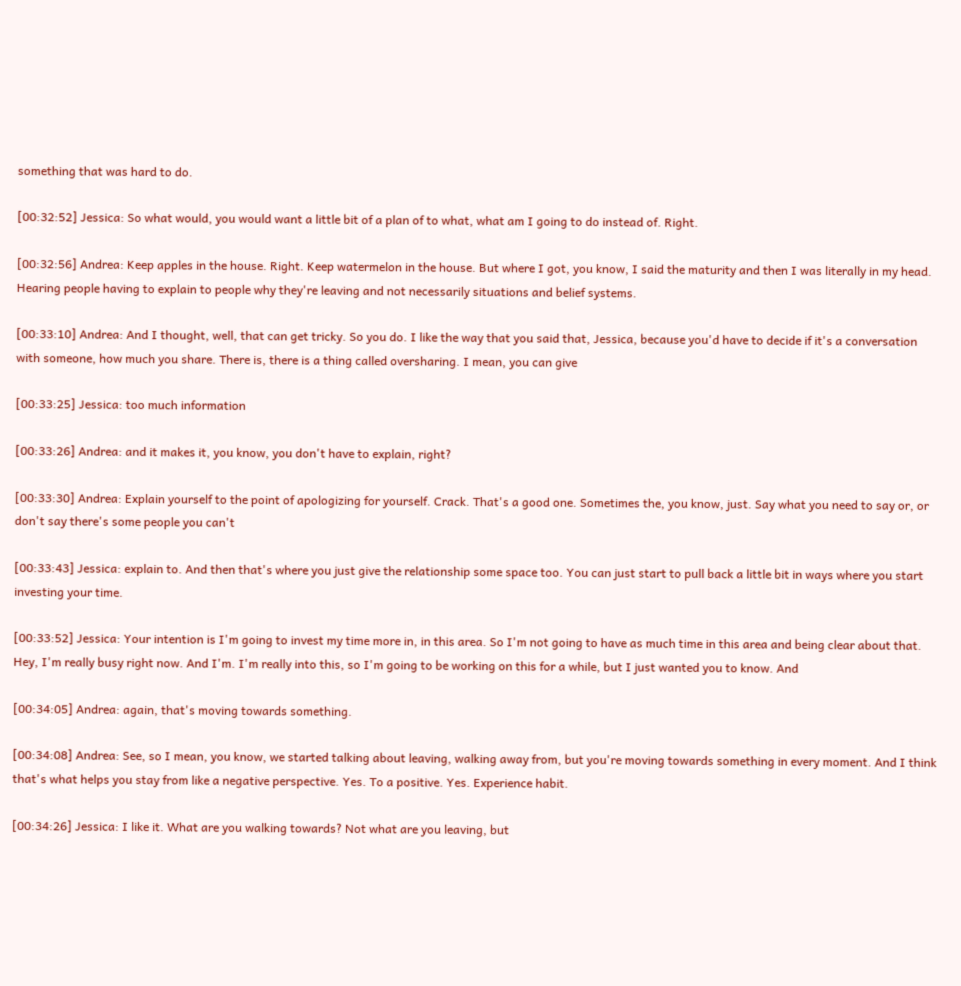something that was hard to do.

[00:32:52] Jessica: So what would, you would want a little bit of a plan of to what, what am I going to do instead of. Right.

[00:32:56] Andrea: Keep apples in the house. Right. Keep watermelon in the house. But where I got, you know, I said the maturity and then I was literally in my head. Hearing people having to explain to people why they're leaving and not necessarily situations and belief systems.

[00:33:10] Andrea: And I thought, well, that can get tricky. So you do. I like the way that you said that, Jessica, because you'd have to decide if it's a conversation with someone, how much you share. There is, there is a thing called oversharing. I mean, you can give

[00:33:25] Jessica: too much information

[00:33:26] Andrea: and it makes it, you know, you don't have to explain, right?

[00:33:30] Andrea: Explain yourself to the point of apologizing for yourself. Crack. That's a good one. Sometimes the, you know, just. Say what you need to say or, or don't say there's some people you can't

[00:33:43] Jessica: explain to. And then that's where you just give the relationship some space too. You can just start to pull back a little bit in ways where you start investing your time.

[00:33:52] Jessica: Your intention is I'm going to invest my time more in, in this area. So I'm not going to have as much time in this area and being clear about that. Hey, I'm really busy right now. And I'm. I'm really into this, so I'm going to be working on this for a while, but I just wanted you to know. And

[00:34:05] Andrea: again, that's moving towards something.

[00:34:08] Andrea: See, so I mean, you know, we started talking about leaving, walking away from, but you're moving towards something in every moment. And I think that's what helps you stay from like a negative perspective. Yes. To a positive. Yes. Experience habit.

[00:34:26] Jessica: I like it. What are you walking towards? Not what are you leaving, but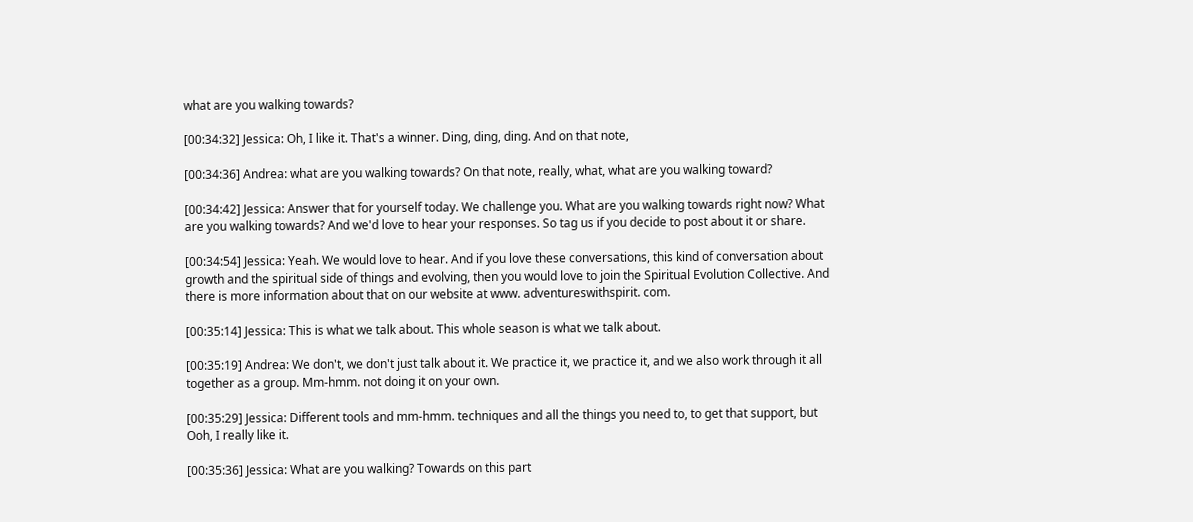what are you walking towards?

[00:34:32] Jessica: Oh, I like it. That's a winner. Ding, ding, ding. And on that note,

[00:34:36] Andrea: what are you walking towards? On that note, really, what, what are you walking toward?

[00:34:42] Jessica: Answer that for yourself today. We challenge you. What are you walking towards right now? What are you walking towards? And we'd love to hear your responses. So tag us if you decide to post about it or share.

[00:34:54] Jessica: Yeah. We would love to hear. And if you love these conversations, this kind of conversation about growth and the spiritual side of things and evolving, then you would love to join the Spiritual Evolution Collective. And there is more information about that on our website at www. adventureswithspirit. com.

[00:35:14] Jessica: This is what we talk about. This whole season is what we talk about.

[00:35:19] Andrea: We don't, we don't just talk about it. We practice it, we practice it, and we also work through it all together as a group. Mm-hmm. not doing it on your own.

[00:35:29] Jessica: Different tools and mm-hmm. techniques and all the things you need to, to get that support, but Ooh, I really like it.

[00:35:36] Jessica: What are you walking? Towards on this part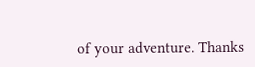of your adventure. Thanks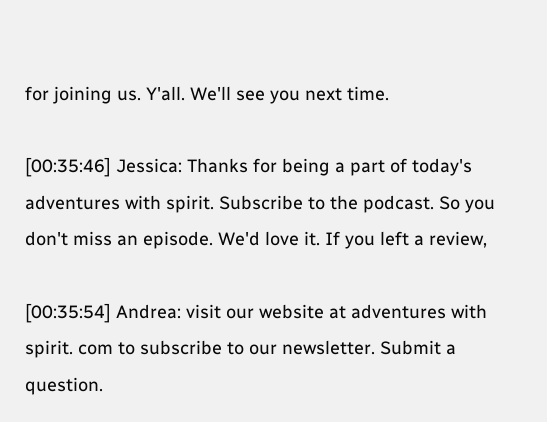for joining us. Y'all. We'll see you next time.

[00:35:46] Jessica: Thanks for being a part of today's adventures with spirit. Subscribe to the podcast. So you don't miss an episode. We'd love it. If you left a review,

[00:35:54] Andrea: visit our website at adventures with spirit. com to subscribe to our newsletter. Submit a question.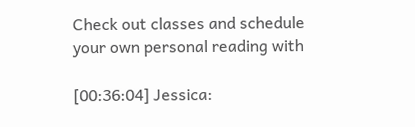Check out classes and schedule your own personal reading with

[00:36:04] Jessica: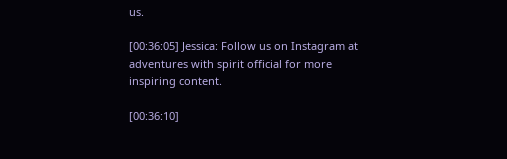us.

[00:36:05] Jessica: Follow us on Instagram at adventures with spirit official for more inspiring content.

[00:36:10]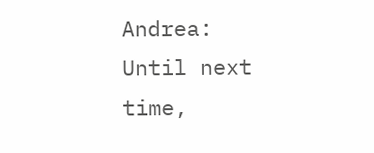Andrea: Until next time,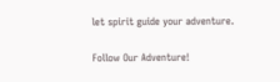let spirit guide your adventure.

Follow Our Adventure!